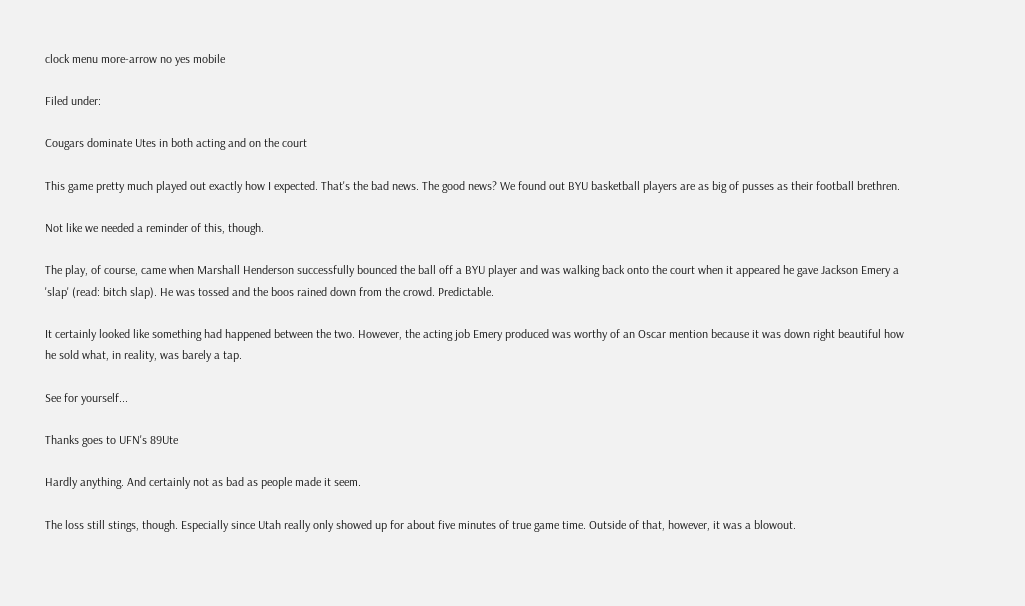clock menu more-arrow no yes mobile

Filed under:

Cougars dominate Utes in both acting and on the court

This game pretty much played out exactly how I expected. That's the bad news. The good news? We found out BYU basketball players are as big of pusses as their football brethren.

Not like we needed a reminder of this, though.

The play, of course, came when Marshall Henderson successfully bounced the ball off a BYU player and was walking back onto the court when it appeared he gave Jackson Emery a 'slap' (read: bitch slap). He was tossed and the boos rained down from the crowd. Predictable.

It certainly looked like something had happened between the two. However, the acting job Emery produced was worthy of an Oscar mention because it was down right beautiful how he sold what, in reality, was barely a tap.

See for yourself...

Thanks goes to UFN's 89Ute

Hardly anything. And certainly not as bad as people made it seem.

The loss still stings, though. Especially since Utah really only showed up for about five minutes of true game time. Outside of that, however, it was a blowout.